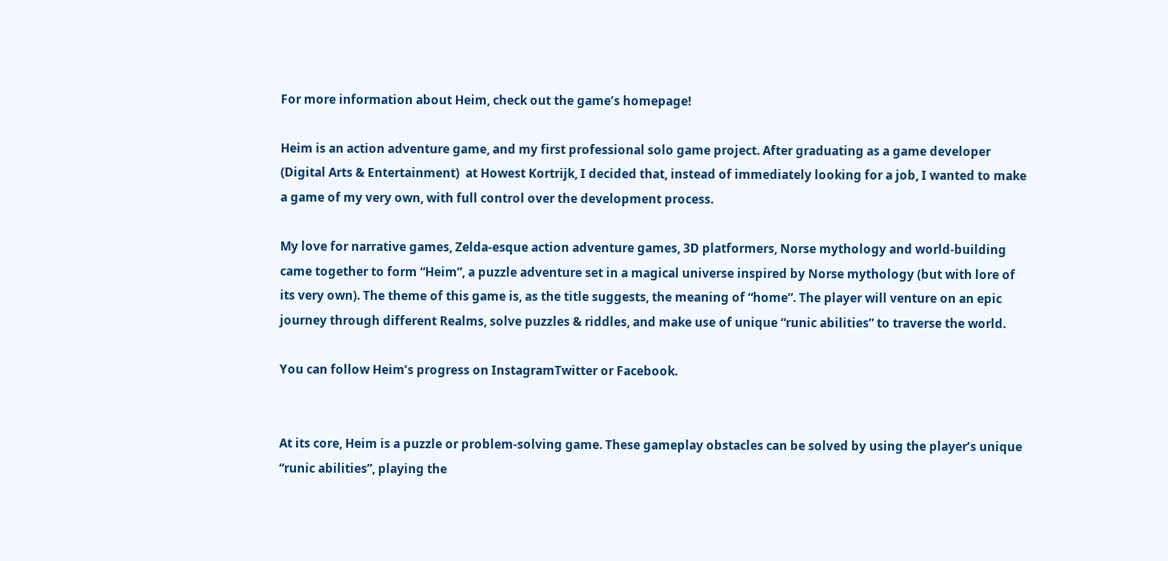For more information about Heim, check out the game’s homepage!

Heim is an action adventure game, and my first professional solo game project. After graduating as a game developer (Digital Arts & Entertainment)  at Howest Kortrijk, I decided that, instead of immediately looking for a job, I wanted to make a game of my very own, with full control over the development process.

My love for narrative games, Zelda-esque action adventure games, 3D platformers, Norse mythology and world-building came together to form “Heim”, a puzzle adventure set in a magical universe inspired by Norse mythology (but with lore of its very own). The theme of this game is, as the title suggests, the meaning of “home”. The player will venture on an epic journey through different Realms, solve puzzles & riddles, and make use of unique “runic abilities” to traverse the world.

You can follow Heim’s progress on InstagramTwitter or Facebook.


At its core, Heim is a puzzle or problem-solving game. These gameplay obstacles can be solved by using the player’s unique “runic abilities”, playing the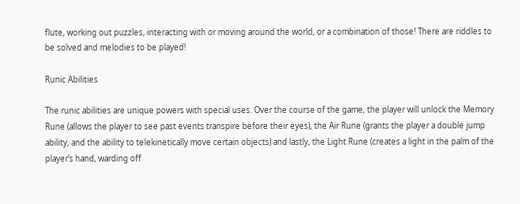flute, working out puzzles, interacting with or moving around the world, or a combination of those! There are riddles to be solved and melodies to be played!

Runic Abilities

The runic abilities are unique powers with special uses. Over the course of the game, the player will unlock the Memory Rune (allows the player to see past events transpire before their eyes), the Air Rune (grants the player a double jump ability, and the ability to telekinetically move certain objects) and lastly, the Light Rune (creates a light in the palm of the player’s hand, warding off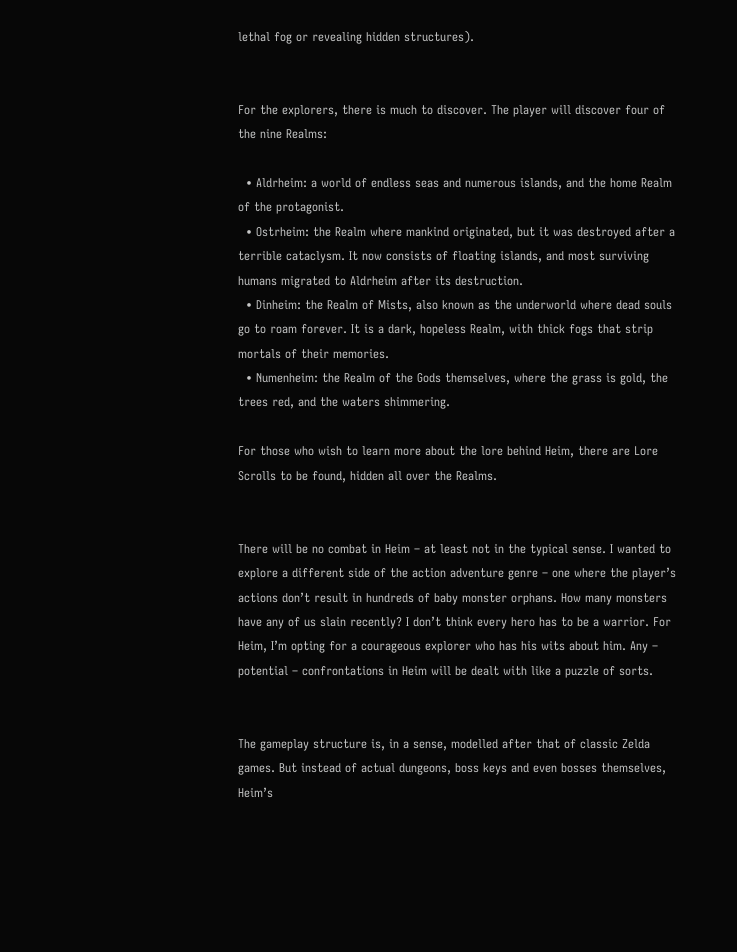lethal fog or revealing hidden structures).


For the explorers, there is much to discover. The player will discover four of the nine Realms:

  • Aldrheim: a world of endless seas and numerous islands, and the home Realm of the protagonist.
  • Ostrheim: the Realm where mankind originated, but it was destroyed after a terrible cataclysm. It now consists of floating islands, and most surviving humans migrated to Aldrheim after its destruction.
  • Dinheim: the Realm of Mists, also known as the underworld where dead souls go to roam forever. It is a dark, hopeless Realm, with thick fogs that strip mortals of their memories.
  • Numenheim: the Realm of the Gods themselves, where the grass is gold, the trees red, and the waters shimmering.

For those who wish to learn more about the lore behind Heim, there are Lore Scrolls to be found, hidden all over the Realms.


There will be no combat in Heim – at least not in the typical sense. I wanted to explore a different side of the action adventure genre – one where the player’s actions don’t result in hundreds of baby monster orphans. How many monsters have any of us slain recently? I don’t think every hero has to be a warrior. For Heim, I’m opting for a courageous explorer who has his wits about him. Any – potential – confrontations in Heim will be dealt with like a puzzle of sorts.


The gameplay structure is, in a sense, modelled after that of classic Zelda games. But instead of actual dungeons, boss keys and even bosses themselves, Heim’s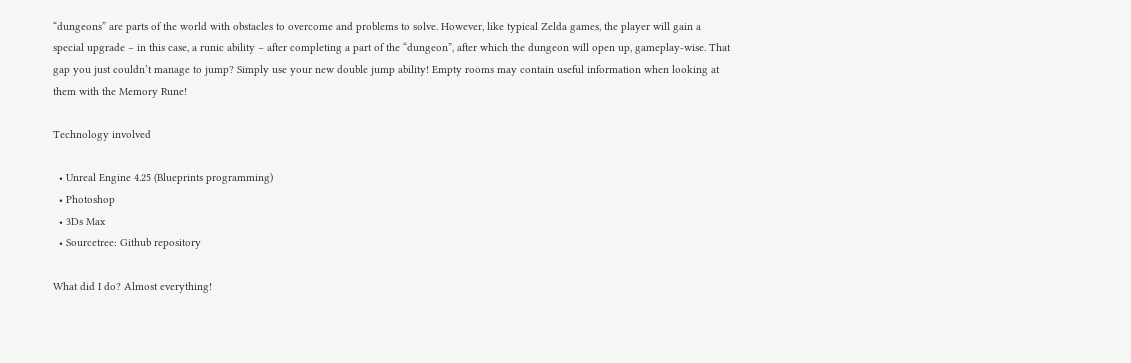“dungeons” are parts of the world with obstacles to overcome and problems to solve. However, like typical Zelda games, the player will gain a special upgrade – in this case, a runic ability – after completing a part of the “dungeon”, after which the dungeon will open up, gameplay-wise. That gap you just couldn’t manage to jump? Simply use your new double jump ability! Empty rooms may contain useful information when looking at them with the Memory Rune!

Technology involved

  • Unreal Engine 4.25 (Blueprints programming)
  • Photoshop
  • 3Ds Max
  • Sourcetree: Github repository

What did I do? Almost everything!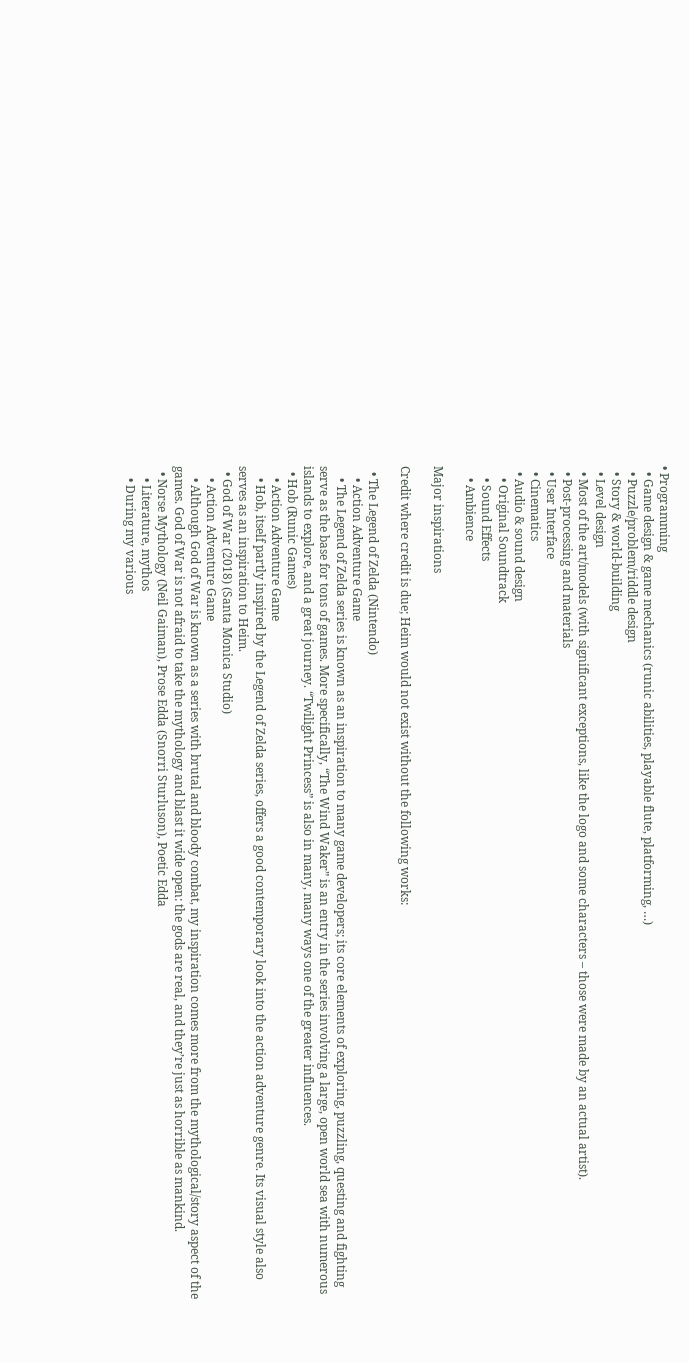• Programming
  • Game design & game mechanics (runic abilities, playable flute, platforming, …)
  • Puzzle/problem/riddle design
  • Story & world-building
  • Level design
  • Most of the art/models (with significant exceptions, like the logo and some characters – those were made by an actual artist).
  • Post-processing and materials
  • User Interface
  • Cinematics
  • Audio & sound design
    • Original Soundtrack
    • Sound Effects
    • Ambience

Major inspirations

Credit where credit is due; Heim would not exist without the following works:

  • The Legend of Zelda (Nintendo)
    • Action Adventure Game
    • The Legend of Zelda series is known as an inspiration to many game developers; its core elements of exploring, puzzling, questing and fighting serve as the base for tons of games. More specifically, “The Wind Waker” is an entry in the series involving a large, open world sea with numerous islands to explore, and a great journey. “Twilight Princess” is also in many, many ways one of the greater influences.
  • Hob (Runic Games)
    • Action Adventure Game
    • Hob, itself partly inspired by the Legend of Zelda series, offers a good contemporary look into the action adventure genre. Its visual style also serves as an inspiration to Heim.
  • God of War (2018) (Santa Monica Studio)
    • Action Adventure Game
    • Although God of War is known as a series with brutal and bloody combat, my inspiration comes more from the mythological/story aspect of the games. God of War is not afraid to take the mythology and blast it wide open: the gods are real, and they’re just as horrible as mankind.
  • Norse Mythology (Neil Gaiman), Prose Edda (Snorri Sturluson), Poetic Edda
    • Literature, mythos
    • During my various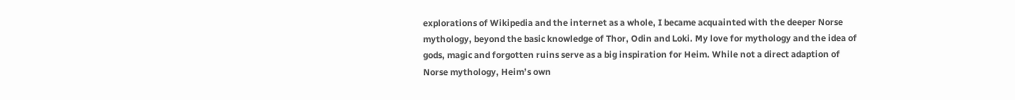explorations of Wikipedia and the internet as a whole, I became acquainted with the deeper Norse mythology, beyond the basic knowledge of Thor, Odin and Loki. My love for mythology and the idea of gods, magic and forgotten ruins serve as a big inspiration for Heim. While not a direct adaption of Norse mythology, Heim’s own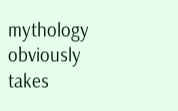mythology obviously takes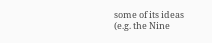some of its ideas (e.g. the Nine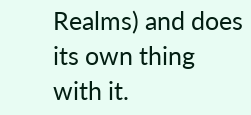Realms) and does its own thing with it.